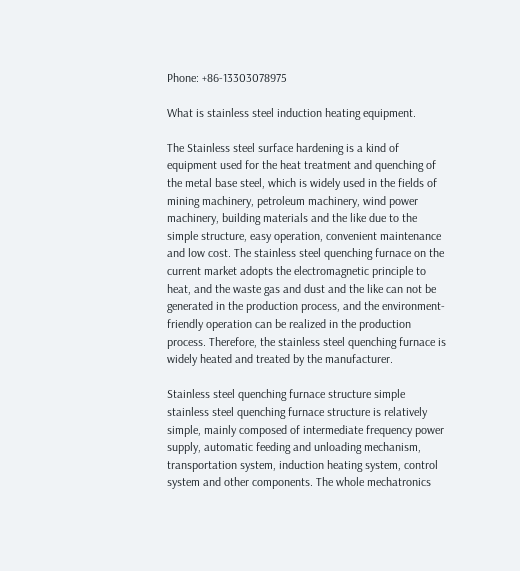Phone: +86-13303078975

What is stainless steel induction heating equipment.

The Stainless steel surface hardening is a kind of equipment used for the heat treatment and quenching of the metal base steel, which is widely used in the fields of mining machinery, petroleum machinery, wind power machinery, building materials and the like due to the simple structure, easy operation, convenient maintenance and low cost. The stainless steel quenching furnace on the current market adopts the electromagnetic principle to heat, and the waste gas and dust and the like can not be generated in the production process, and the environment-friendly operation can be realized in the production process. Therefore, the stainless steel quenching furnace is widely heated and treated by the manufacturer.

Stainless steel quenching furnace structure simple stainless steel quenching furnace structure is relatively simple, mainly composed of intermediate frequency power supply, automatic feeding and unloading mechanism, transportation system, induction heating system, control system and other components. The whole mechatronics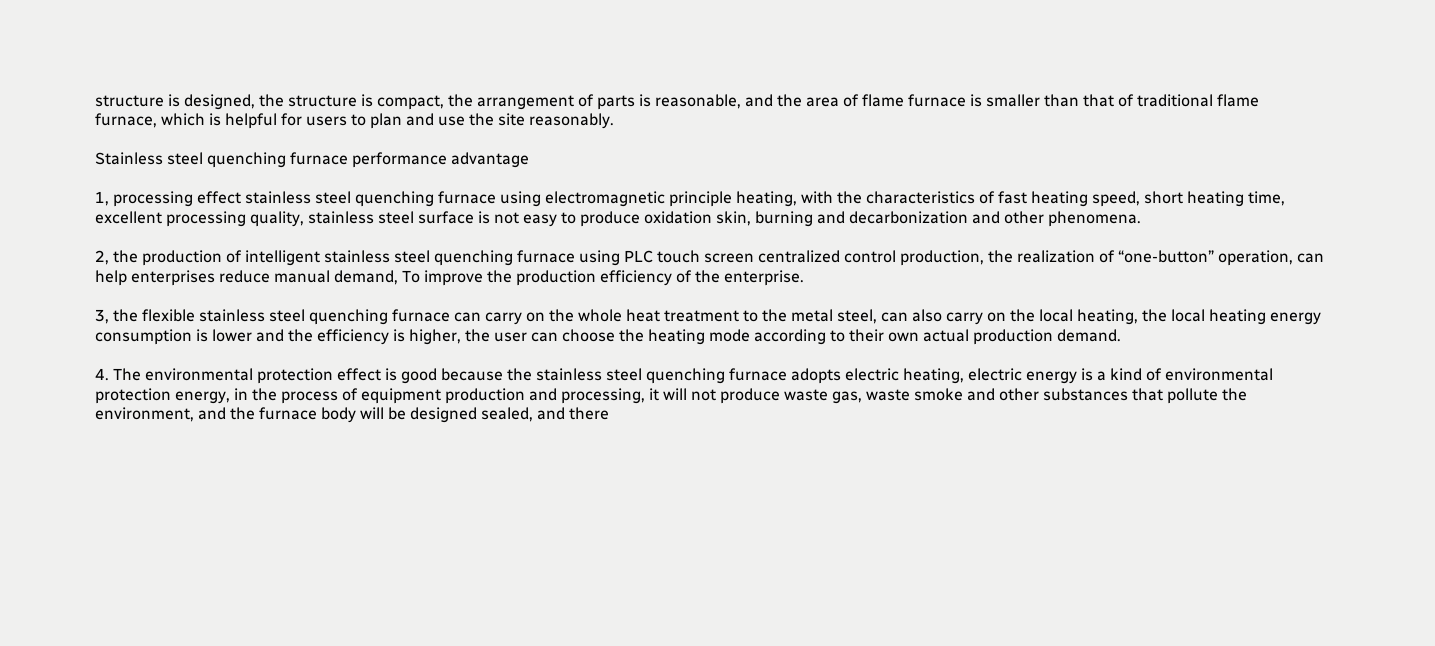structure is designed, the structure is compact, the arrangement of parts is reasonable, and the area of flame furnace is smaller than that of traditional flame furnace, which is helpful for users to plan and use the site reasonably.

Stainless steel quenching furnace performance advantage

1, processing effect stainless steel quenching furnace using electromagnetic principle heating, with the characteristics of fast heating speed, short heating time, excellent processing quality, stainless steel surface is not easy to produce oxidation skin, burning and decarbonization and other phenomena.

2, the production of intelligent stainless steel quenching furnace using PLC touch screen centralized control production, the realization of “one-button” operation, can help enterprises reduce manual demand, To improve the production efficiency of the enterprise.

3, the flexible stainless steel quenching furnace can carry on the whole heat treatment to the metal steel, can also carry on the local heating, the local heating energy consumption is lower and the efficiency is higher, the user can choose the heating mode according to their own actual production demand.

4. The environmental protection effect is good because the stainless steel quenching furnace adopts electric heating, electric energy is a kind of environmental protection energy, in the process of equipment production and processing, it will not produce waste gas, waste smoke and other substances that pollute the environment, and the furnace body will be designed sealed, and there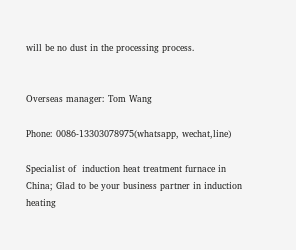will be no dust in the processing process.


Overseas manager: Tom Wang

Phone: 0086-13303078975(whatsapp, wechat,line)

Specialist of  induction heat treatment furnace in China; Glad to be your business partner in induction heating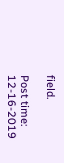field.

Post time: 12-16-2019